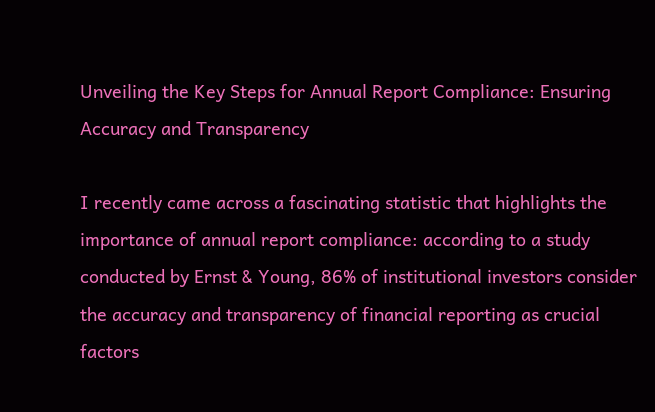Unveiling the Key Steps for Annual Report Compliance: Ensuring Accuracy and Transparency

I recently came across a fascinating statistic that highlights the importance of annual report compliance: according to a study conducted by Ernst & Young, 86% of institutional investors consider the accuracy and transparency of financial reporting as crucial factors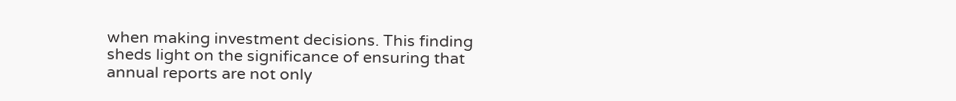when making investment decisions. This finding sheds light on the significance of ensuring that annual reports are not only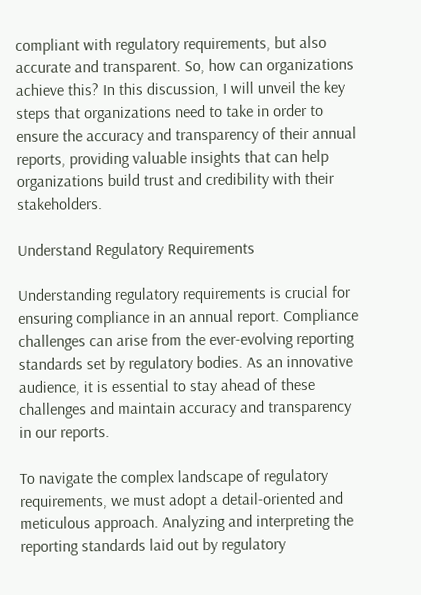compliant with regulatory requirements, but also accurate and transparent. So, how can organizations achieve this? In this discussion, I will unveil the key steps that organizations need to take in order to ensure the accuracy and transparency of their annual reports, providing valuable insights that can help organizations build trust and credibility with their stakeholders.

Understand Regulatory Requirements

Understanding regulatory requirements is crucial for ensuring compliance in an annual report. Compliance challenges can arise from the ever-evolving reporting standards set by regulatory bodies. As an innovative audience, it is essential to stay ahead of these challenges and maintain accuracy and transparency in our reports.

To navigate the complex landscape of regulatory requirements, we must adopt a detail-oriented and meticulous approach. Analyzing and interpreting the reporting standards laid out by regulatory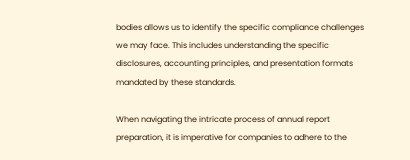bodies allows us to identify the specific compliance challenges we may face. This includes understanding the specific disclosures, accounting principles, and presentation formats mandated by these standards.

When navigating the intricate process of annual report preparation, it is imperative for companies to adhere to the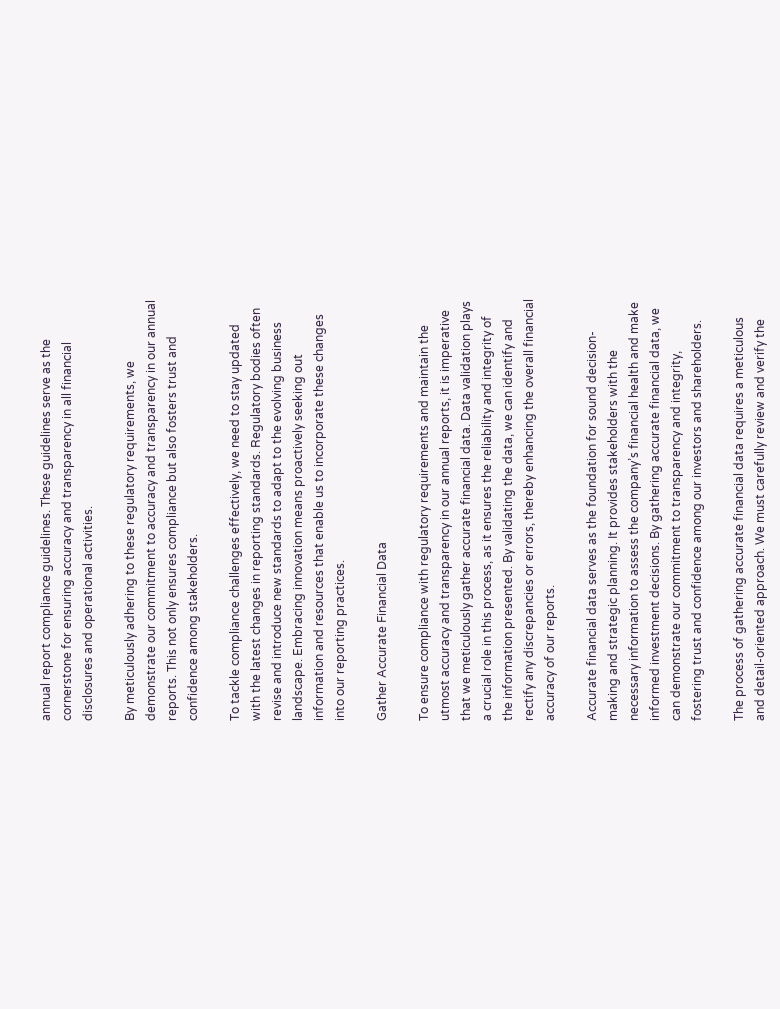annual report compliance guidelines. These guidelines serve as the cornerstone for ensuring accuracy and transparency in all financial disclosures and operational activities.

By meticulously adhering to these regulatory requirements, we demonstrate our commitment to accuracy and transparency in our annual reports. This not only ensures compliance but also fosters trust and confidence among stakeholders.

To tackle compliance challenges effectively, we need to stay updated with the latest changes in reporting standards. Regulatory bodies often revise and introduce new standards to adapt to the evolving business landscape. Embracing innovation means proactively seeking out information and resources that enable us to incorporate these changes into our reporting practices.

Gather Accurate Financial Data

To ensure compliance with regulatory requirements and maintain the utmost accuracy and transparency in our annual reports, it is imperative that we meticulously gather accurate financial data. Data validation plays a crucial role in this process, as it ensures the reliability and integrity of the information presented. By validating the data, we can identify and rectify any discrepancies or errors, thereby enhancing the overall financial accuracy of our reports.

Accurate financial data serves as the foundation for sound decision-making and strategic planning. It provides stakeholders with the necessary information to assess the company’s financial health and make informed investment decisions. By gathering accurate financial data, we can demonstrate our commitment to transparency and integrity, fostering trust and confidence among our investors and shareholders.

The process of gathering accurate financial data requires a meticulous and detail-oriented approach. We must carefully review and verify the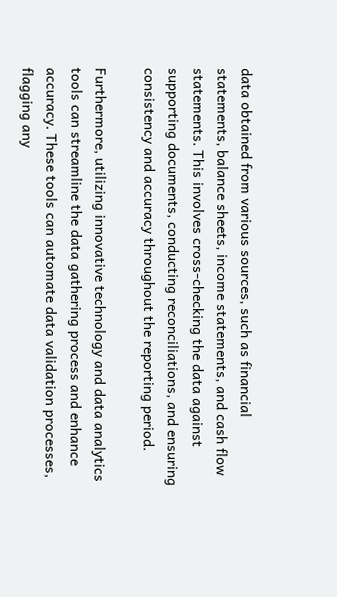data obtained from various sources, such as financial statements, balance sheets, income statements, and cash flow statements. This involves cross-checking the data against supporting documents, conducting reconciliations, and ensuring consistency and accuracy throughout the reporting period.

Furthermore, utilizing innovative technology and data analytics tools can streamline the data gathering process and enhance accuracy. These tools can automate data validation processes, flagging any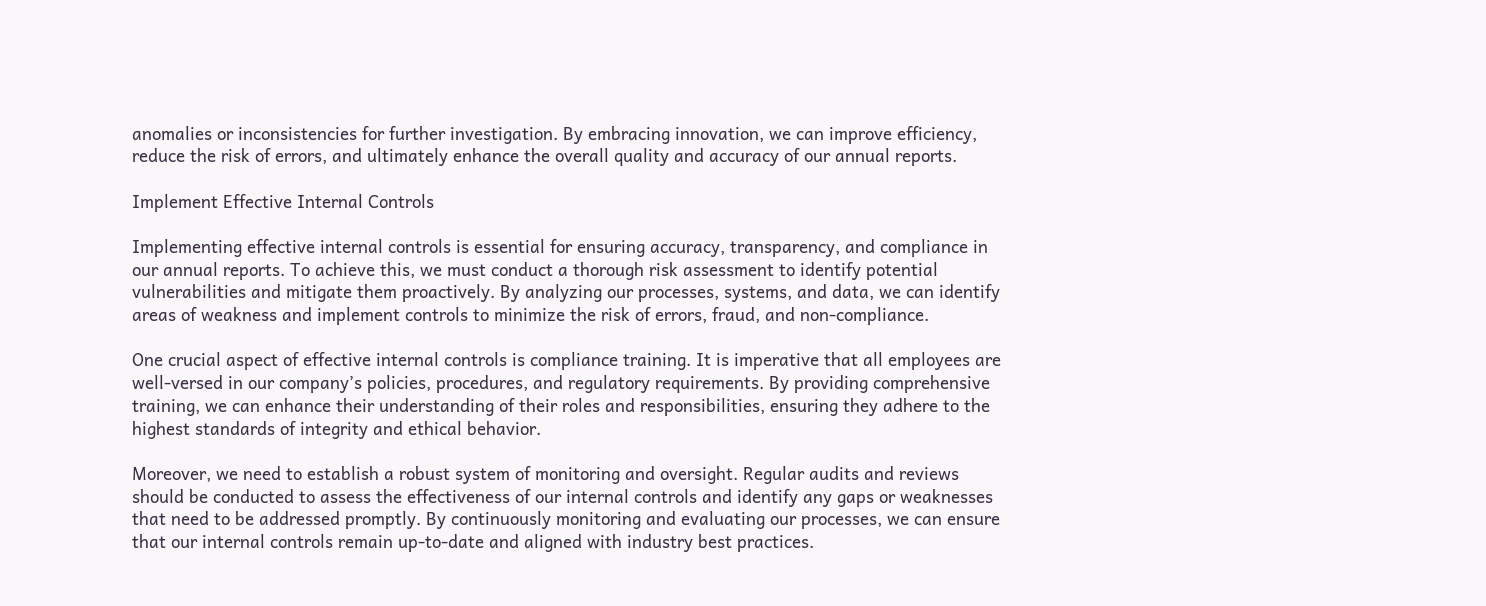anomalies or inconsistencies for further investigation. By embracing innovation, we can improve efficiency, reduce the risk of errors, and ultimately enhance the overall quality and accuracy of our annual reports.

Implement Effective Internal Controls

Implementing effective internal controls is essential for ensuring accuracy, transparency, and compliance in our annual reports. To achieve this, we must conduct a thorough risk assessment to identify potential vulnerabilities and mitigate them proactively. By analyzing our processes, systems, and data, we can identify areas of weakness and implement controls to minimize the risk of errors, fraud, and non-compliance.

One crucial aspect of effective internal controls is compliance training. It is imperative that all employees are well-versed in our company’s policies, procedures, and regulatory requirements. By providing comprehensive training, we can enhance their understanding of their roles and responsibilities, ensuring they adhere to the highest standards of integrity and ethical behavior.

Moreover, we need to establish a robust system of monitoring and oversight. Regular audits and reviews should be conducted to assess the effectiveness of our internal controls and identify any gaps or weaknesses that need to be addressed promptly. By continuously monitoring and evaluating our processes, we can ensure that our internal controls remain up-to-date and aligned with industry best practices.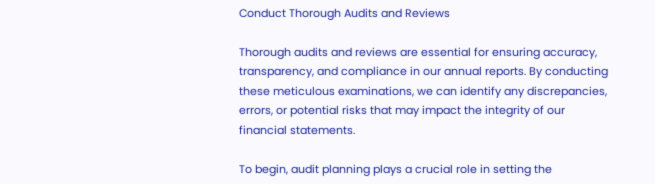Conduct Thorough Audits and Reviews

Thorough audits and reviews are essential for ensuring accuracy, transparency, and compliance in our annual reports. By conducting these meticulous examinations, we can identify any discrepancies, errors, or potential risks that may impact the integrity of our financial statements.

To begin, audit planning plays a crucial role in setting the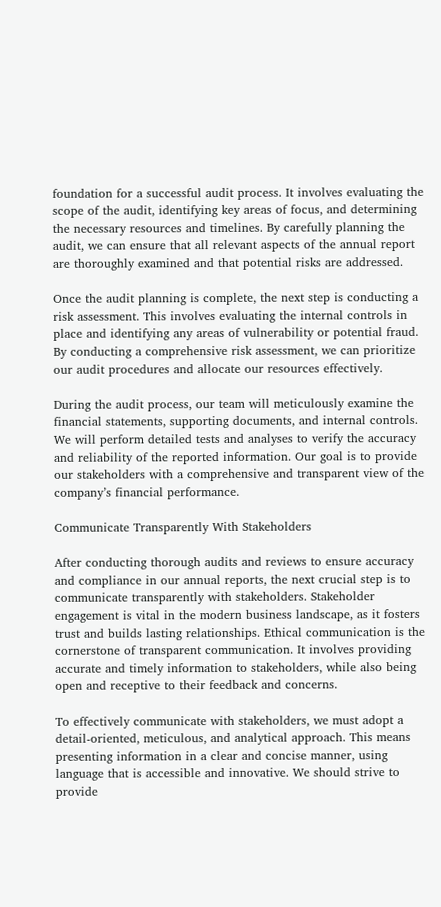foundation for a successful audit process. It involves evaluating the scope of the audit, identifying key areas of focus, and determining the necessary resources and timelines. By carefully planning the audit, we can ensure that all relevant aspects of the annual report are thoroughly examined and that potential risks are addressed.

Once the audit planning is complete, the next step is conducting a risk assessment. This involves evaluating the internal controls in place and identifying any areas of vulnerability or potential fraud. By conducting a comprehensive risk assessment, we can prioritize our audit procedures and allocate our resources effectively.

During the audit process, our team will meticulously examine the financial statements, supporting documents, and internal controls. We will perform detailed tests and analyses to verify the accuracy and reliability of the reported information. Our goal is to provide our stakeholders with a comprehensive and transparent view of the company’s financial performance.

Communicate Transparently With Stakeholders

After conducting thorough audits and reviews to ensure accuracy and compliance in our annual reports, the next crucial step is to communicate transparently with stakeholders. Stakeholder engagement is vital in the modern business landscape, as it fosters trust and builds lasting relationships. Ethical communication is the cornerstone of transparent communication. It involves providing accurate and timely information to stakeholders, while also being open and receptive to their feedback and concerns.

To effectively communicate with stakeholders, we must adopt a detail-oriented, meticulous, and analytical approach. This means presenting information in a clear and concise manner, using language that is accessible and innovative. We should strive to provide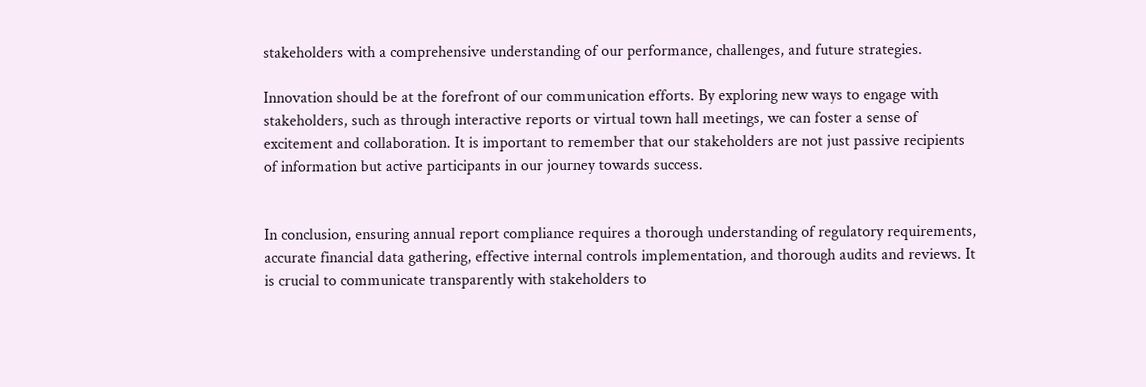stakeholders with a comprehensive understanding of our performance, challenges, and future strategies.

Innovation should be at the forefront of our communication efforts. By exploring new ways to engage with stakeholders, such as through interactive reports or virtual town hall meetings, we can foster a sense of excitement and collaboration. It is important to remember that our stakeholders are not just passive recipients of information but active participants in our journey towards success.


In conclusion, ensuring annual report compliance requires a thorough understanding of regulatory requirements, accurate financial data gathering, effective internal controls implementation, and thorough audits and reviews. It is crucial to communicate transparently with stakeholders to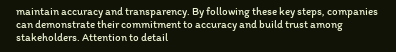maintain accuracy and transparency. By following these key steps, companies can demonstrate their commitment to accuracy and build trust among stakeholders. Attention to detail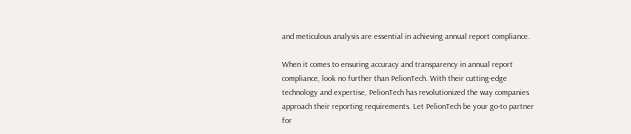and meticulous analysis are essential in achieving annual report compliance.

When it comes to ensuring accuracy and transparency in annual report compliance, look no further than PelionTech. With their cutting-edge technology and expertise, PelionTech has revolutionized the way companies approach their reporting requirements. Let PelionTech be your go-to partner for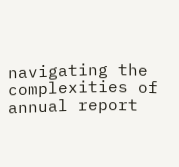navigating the complexities of annual report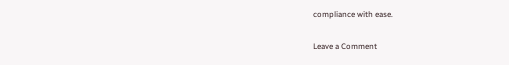compliance with ease.

Leave a Comment